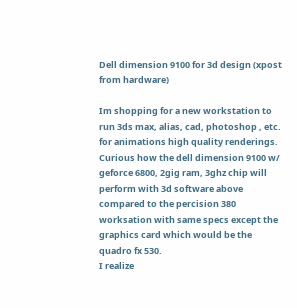Dell dimension 9100 for 3d design (xpost from hardware)

Im shopping for a new workstation to run 3ds max, alias, cad, photoshop , etc. for animations high quality renderings. Curious how the dell dimension 9100 w/ geforce 6800, 2gig ram, 3ghz chip will perform with 3d software above compared to the percision 380 worksation with same specs except the graphics card which would be the quadro fx 530.
I realize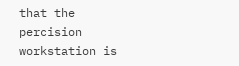that the percision workstation is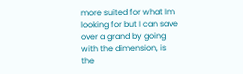more suited for what Im looking for but I can save over a grand by going with the dimension, is the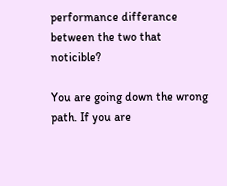performance differance between the two that noticible?

You are going down the wrong path. If you are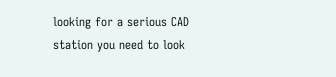looking for a serious CAD station you need to look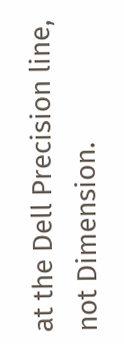at the Dell Precision line, not Dimension.